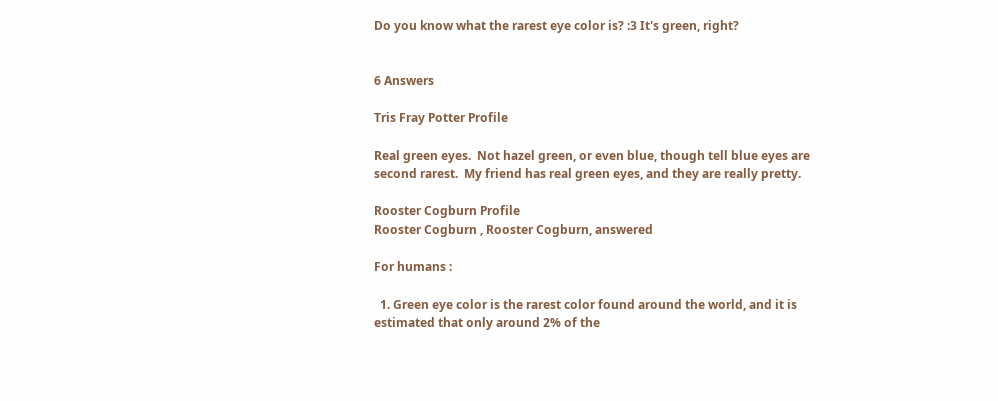Do you know what the rarest eye color is? :3 It's green, right?


6 Answers

Tris Fray Potter Profile

Real green eyes.  Not hazel green, or even blue, though tell blue eyes are second rarest.  My friend has real green eyes, and they are really pretty.

Rooster Cogburn Profile
Rooster Cogburn , Rooster Cogburn, answered

For humans :

  1. Green eye color is the rarest color found around the world, and it is estimated that only around 2% of the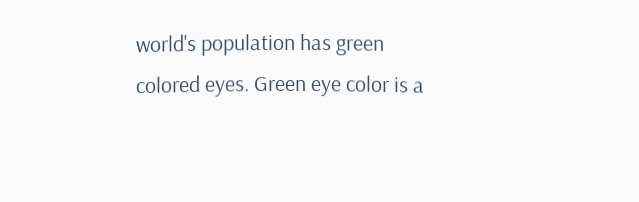world's population has green colored eyes. Green eye color is a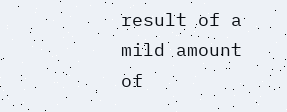result of a mild amount of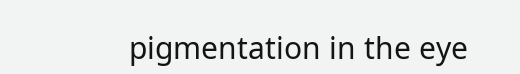pigmentation in the eye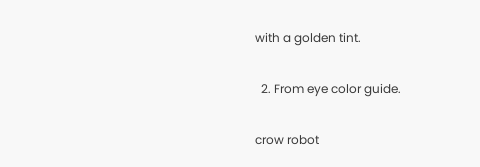with a golden tint.

  2. From eye color guide.

crow robot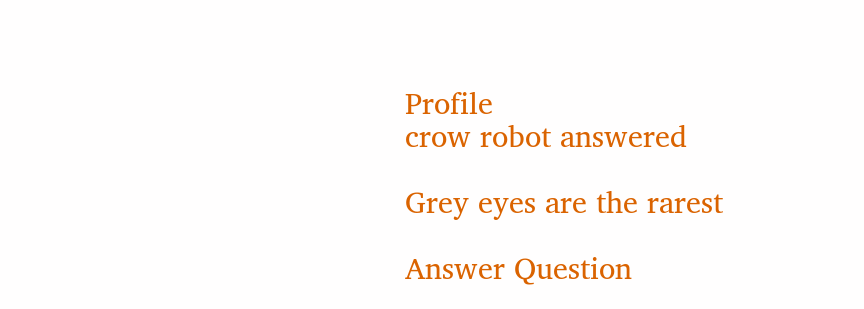Profile
crow robot answered

Grey eyes are the rarest

Answer Question